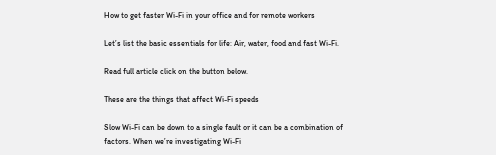How to get faster Wi-Fi in your office and for remote workers

Let’s list the basic essentials for life: Air, water, food and fast Wi-Fi.

Read full article click on the button below.

These are the things that affect Wi-Fi speeds

Slow Wi-Fi can be down to a single fault or it can be a combination of factors. When we’re investigating Wi-Fi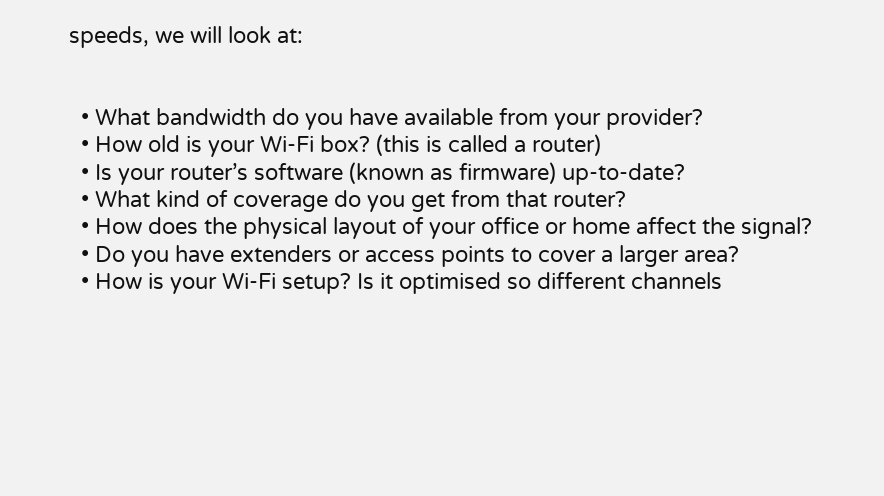speeds, we will look at:


  • What bandwidth do you have available from your provider?
  • How old is your Wi-Fi box? (this is called a router)
  • Is your router’s software (known as firmware) up-to-date?
  • What kind of coverage do you get from that router?
  • How does the physical layout of your office or home affect the signal?
  • Do you have extenders or access points to cover a larger area?
  • How is your Wi-Fi setup? Is it optimised so different channels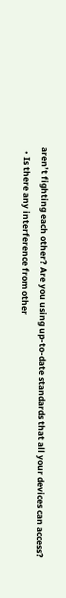aren’t fighting each other? Are you using up-to-date standards that all your devices can access?
  • Is there any interference from other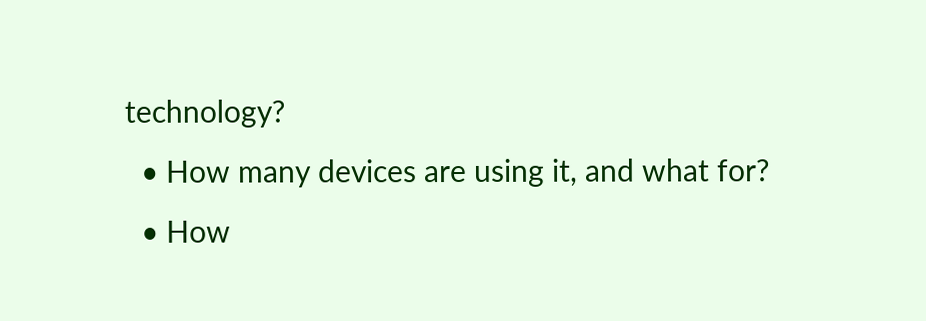technology?
  • How many devices are using it, and what for?
  • How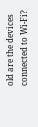old are the devices connected to Wi-Fi?